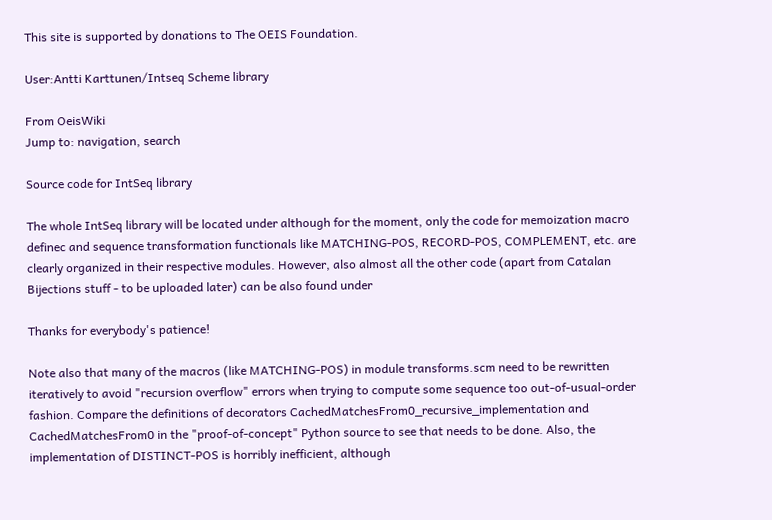This site is supported by donations to The OEIS Foundation.

User:Antti Karttunen/Intseq Scheme library

From OeisWiki
Jump to: navigation, search

Source code for IntSeq library

The whole IntSeq library will be located under although for the moment, only the code for memoization macro definec and sequence transformation functionals like MATCHING-POS, RECORD-POS, COMPLEMENT, etc. are clearly organized in their respective modules. However, also almost all the other code (apart from Catalan Bijections stuff - to be uploaded later) can be also found under

Thanks for everybody's patience!

Note also that many of the macros (like MATCHING-POS) in module transforms.scm need to be rewritten iteratively to avoid "recursion overflow" errors when trying to compute some sequence too out-of-usual-order fashion. Compare the definitions of decorators CachedMatchesFrom0_recursive_implementation and CachedMatchesFrom0 in the "proof-of-concept" Python source to see that needs to be done. Also, the implementation of DISTINCT-POS is horribly inefficient, although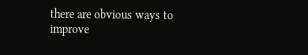there are obvious ways to improve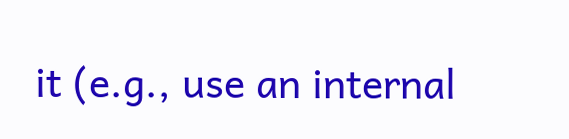it (e.g., use an internal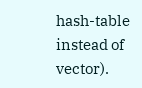hash-table instead of vector).